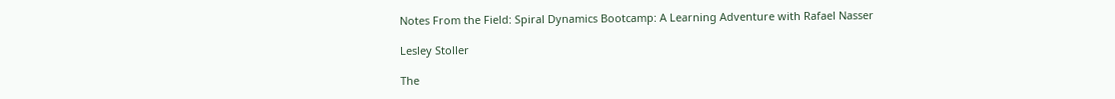Notes From the Field: Spiral Dynamics Bootcamp: A Learning Adventure with Rafael Nasser

Lesley Stoller

The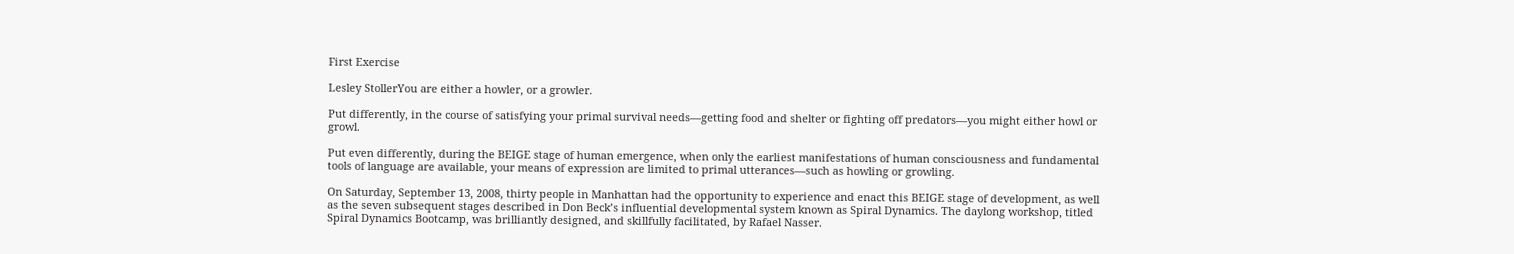First Exercise

Lesley StollerYou are either a howler, or a growler.

Put differently, in the course of satisfying your primal survival needs—getting food and shelter or fighting off predators—you might either howl or growl.

Put even differently, during the BEIGE stage of human emergence, when only the earliest manifestations of human consciousness and fundamental tools of language are available, your means of expression are limited to primal utterances—such as howling or growling.

On Saturday, September 13, 2008, thirty people in Manhattan had the opportunity to experience and enact this BEIGE stage of development, as well as the seven subsequent stages described in Don Beck’s influential developmental system known as Spiral Dynamics. The daylong workshop, titled Spiral Dynamics Bootcamp, was brilliantly designed, and skillfully facilitated, by Rafael Nasser.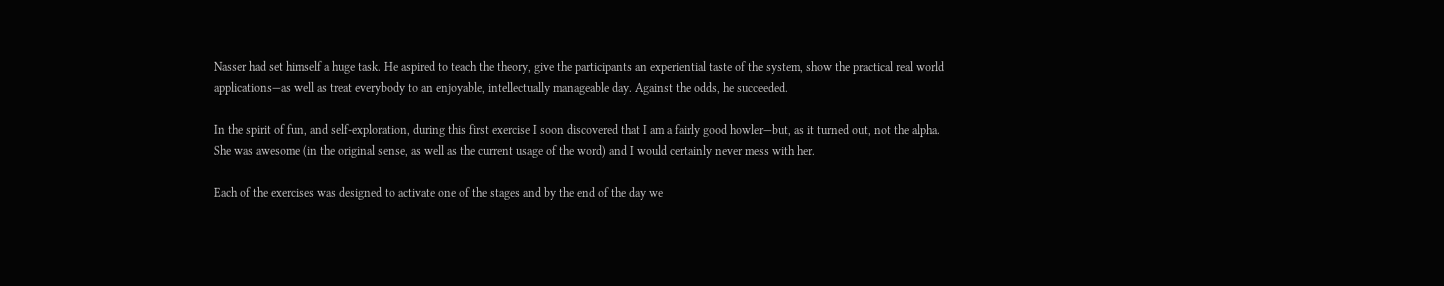Nasser had set himself a huge task. He aspired to teach the theory, give the participants an experiential taste of the system, show the practical real world applications—as well as treat everybody to an enjoyable, intellectually manageable day. Against the odds, he succeeded.

In the spirit of fun, and self-exploration, during this first exercise I soon discovered that I am a fairly good howler—but, as it turned out, not the alpha. She was awesome (in the original sense, as well as the current usage of the word) and I would certainly never mess with her.

Each of the exercises was designed to activate one of the stages and by the end of the day we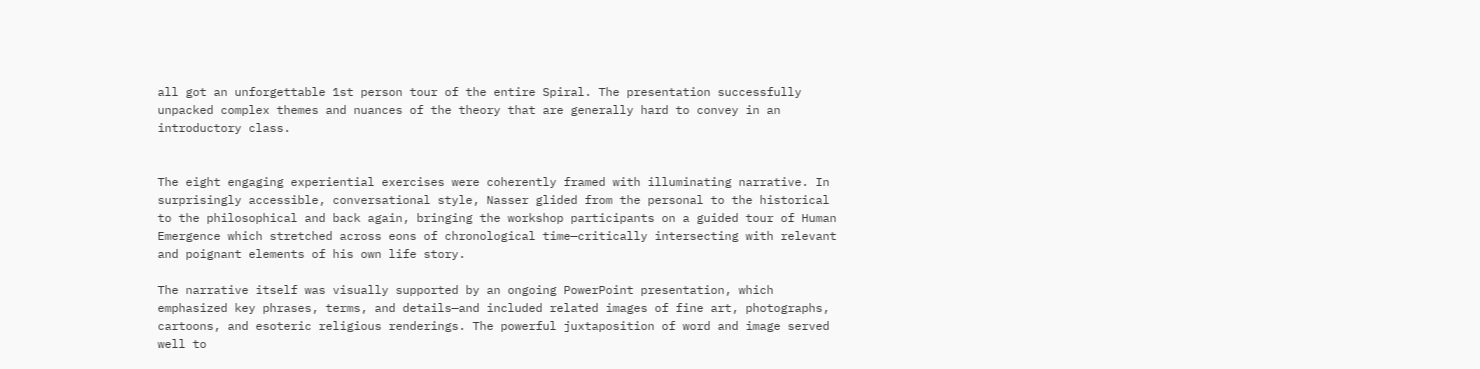all got an unforgettable 1st person tour of the entire Spiral. The presentation successfully unpacked complex themes and nuances of the theory that are generally hard to convey in an introductory class.


The eight engaging experiential exercises were coherently framed with illuminating narrative. In surprisingly accessible, conversational style, Nasser glided from the personal to the historical to the philosophical and back again, bringing the workshop participants on a guided tour of Human Emergence which stretched across eons of chronological time—critically intersecting with relevant and poignant elements of his own life story.

The narrative itself was visually supported by an ongoing PowerPoint presentation, which emphasized key phrases, terms, and details—and included related images of fine art, photographs, cartoons, and esoteric religious renderings. The powerful juxtaposition of word and image served well to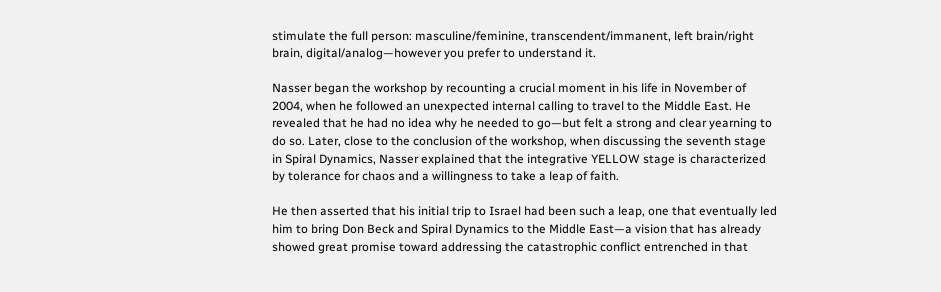stimulate the full person: masculine/feminine, transcendent/immanent, left brain/right brain, digital/analog—however you prefer to understand it.

Nasser began the workshop by recounting a crucial moment in his life in November of 2004, when he followed an unexpected internal calling to travel to the Middle East. He revealed that he had no idea why he needed to go—but felt a strong and clear yearning to do so. Later, close to the conclusion of the workshop, when discussing the seventh stage in Spiral Dynamics, Nasser explained that the integrative YELLOW stage is characterized by tolerance for chaos and a willingness to take a leap of faith.

He then asserted that his initial trip to Israel had been such a leap, one that eventually led him to bring Don Beck and Spiral Dynamics to the Middle East—a vision that has already showed great promise toward addressing the catastrophic conflict entrenched in that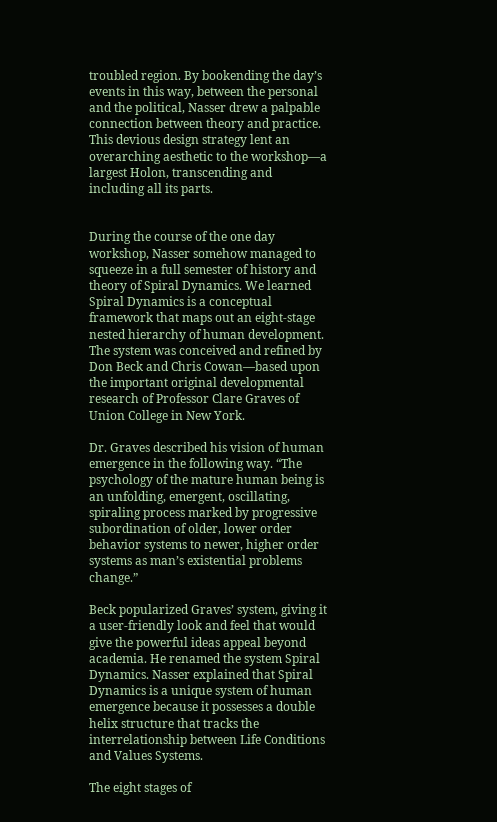troubled region. By bookending the day’s events in this way, between the personal and the political, Nasser drew a palpable connection between theory and practice. This devious design strategy lent an overarching aesthetic to the workshop—a largest Holon, transcending and including all its parts.


During the course of the one day workshop, Nasser somehow managed to squeeze in a full semester of history and theory of Spiral Dynamics. We learned Spiral Dynamics is a conceptual framework that maps out an eight-stage nested hierarchy of human development. The system was conceived and refined by Don Beck and Chris Cowan—based upon the important original developmental research of Professor Clare Graves of Union College in New York.

Dr. Graves described his vision of human emergence in the following way. “The psychology of the mature human being is an unfolding, emergent, oscillating, spiraling process marked by progressive subordination of older, lower order behavior systems to newer, higher order systems as man’s existential problems change.”

Beck popularized Graves’ system, giving it a user-friendly look and feel that would give the powerful ideas appeal beyond academia. He renamed the system Spiral Dynamics. Nasser explained that Spiral Dynamics is a unique system of human emergence because it possesses a double helix structure that tracks the interrelationship between Life Conditions and Values Systems.

The eight stages of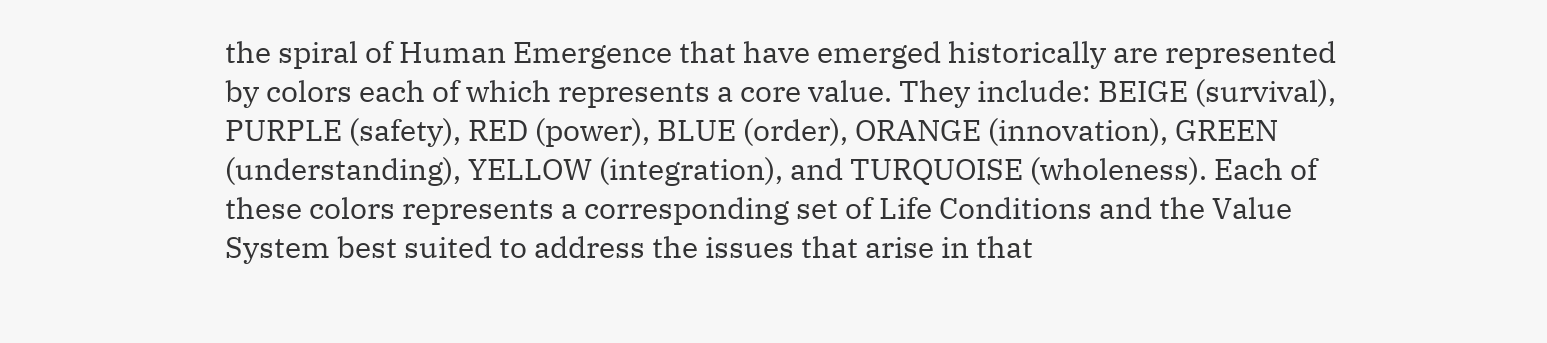the spiral of Human Emergence that have emerged historically are represented by colors each of which represents a core value. They include: BEIGE (survival), PURPLE (safety), RED (power), BLUE (order), ORANGE (innovation), GREEN (understanding), YELLOW (integration), and TURQUOISE (wholeness). Each of these colors represents a corresponding set of Life Conditions and the Value System best suited to address the issues that arise in that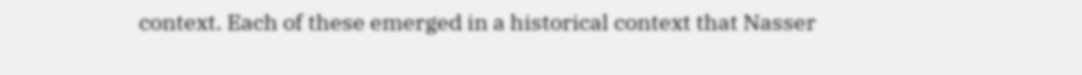context. Each of these emerged in a historical context that Nasser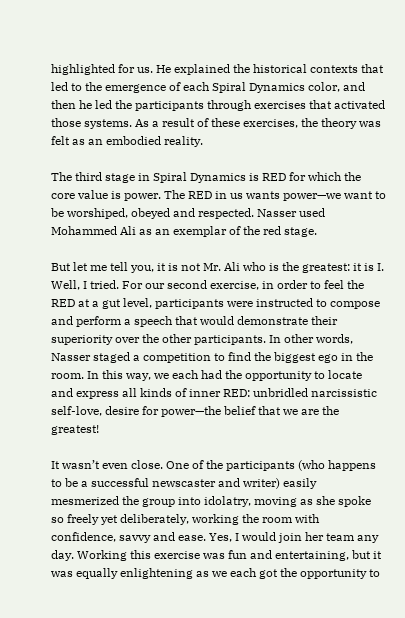highlighted for us. He explained the historical contexts that led to the emergence of each Spiral Dynamics color, and then he led the participants through exercises that activated those systems. As a result of these exercises, the theory was felt as an embodied reality.

The third stage in Spiral Dynamics is RED for which the core value is power. The RED in us wants power—we want to be worshiped, obeyed and respected. Nasser used Mohammed Ali as an exemplar of the red stage.

But let me tell you, it is not Mr. Ali who is the greatest: it is I. Well, I tried. For our second exercise, in order to feel the RED at a gut level, participants were instructed to compose and perform a speech that would demonstrate their superiority over the other participants. In other words, Nasser staged a competition to find the biggest ego in the room. In this way, we each had the opportunity to locate and express all kinds of inner RED: unbridled narcissistic self-love, desire for power—the belief that we are the greatest!

It wasn’t even close. One of the participants (who happens to be a successful newscaster and writer) easily mesmerized the group into idolatry, moving as she spoke so freely yet deliberately, working the room with confidence, savvy and ease. Yes, I would join her team any day. Working this exercise was fun and entertaining, but it was equally enlightening as we each got the opportunity to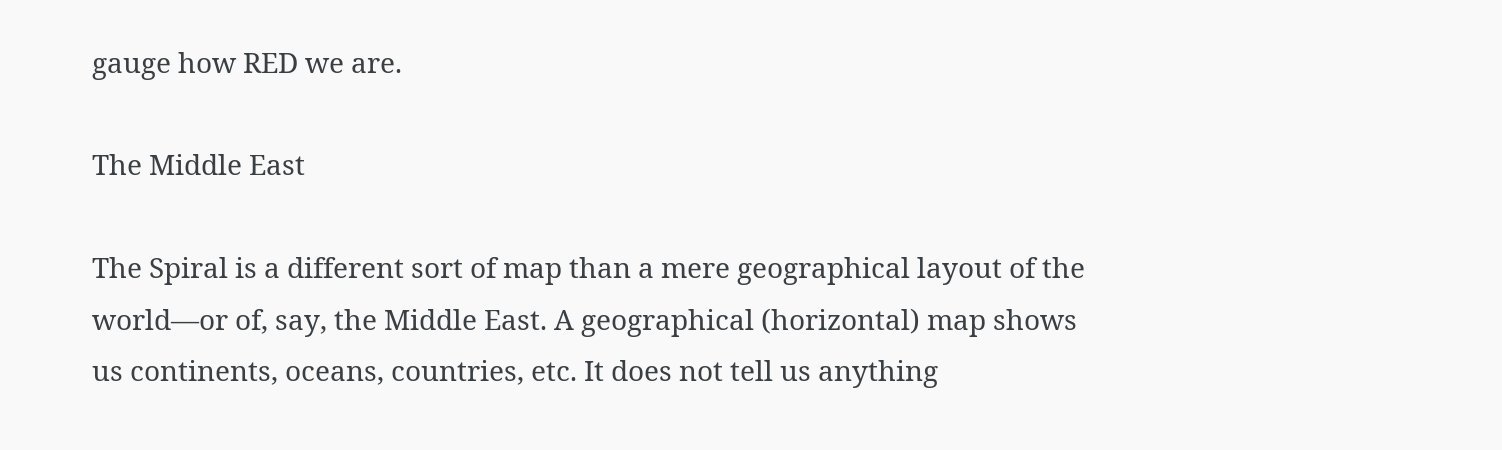gauge how RED we are.

The Middle East

The Spiral is a different sort of map than a mere geographical layout of the world—or of, say, the Middle East. A geographical (horizontal) map shows us continents, oceans, countries, etc. It does not tell us anything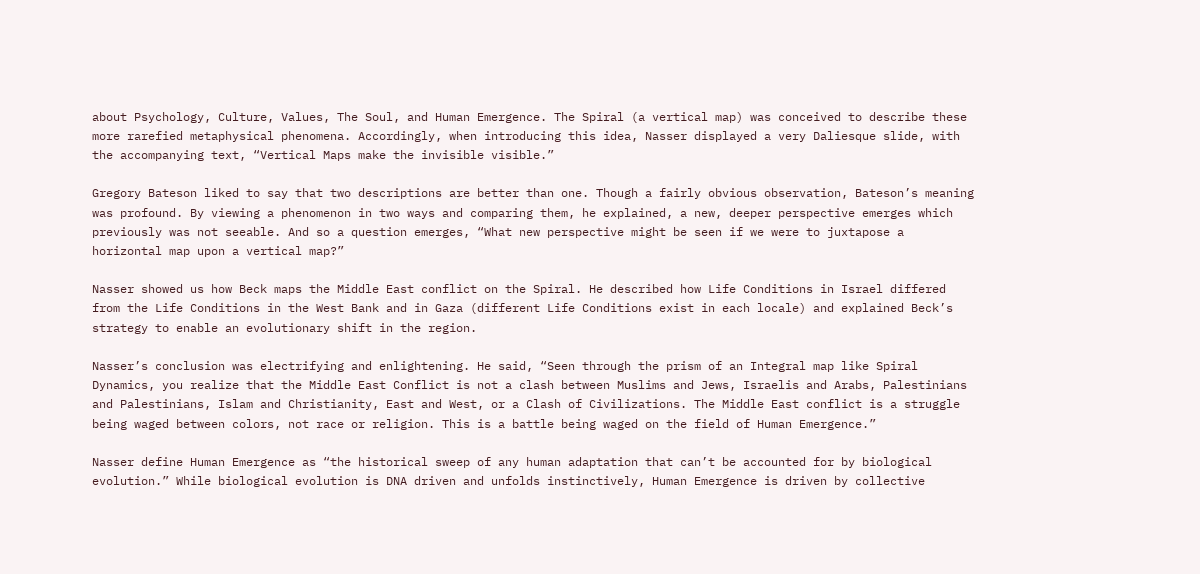about Psychology, Culture, Values, The Soul, and Human Emergence. The Spiral (a vertical map) was conceived to describe these more rarefied metaphysical phenomena. Accordingly, when introducing this idea, Nasser displayed a very Daliesque slide, with the accompanying text, “Vertical Maps make the invisible visible.”

Gregory Bateson liked to say that two descriptions are better than one. Though a fairly obvious observation, Bateson’s meaning was profound. By viewing a phenomenon in two ways and comparing them, he explained, a new, deeper perspective emerges which previously was not seeable. And so a question emerges, “What new perspective might be seen if we were to juxtapose a horizontal map upon a vertical map?”

Nasser showed us how Beck maps the Middle East conflict on the Spiral. He described how Life Conditions in Israel differed from the Life Conditions in the West Bank and in Gaza (different Life Conditions exist in each locale) and explained Beck’s strategy to enable an evolutionary shift in the region.

Nasser’s conclusion was electrifying and enlightening. He said, “Seen through the prism of an Integral map like Spiral Dynamics, you realize that the Middle East Conflict is not a clash between Muslims and Jews, Israelis and Arabs, Palestinians and Palestinians, Islam and Christianity, East and West, or a Clash of Civilizations. The Middle East conflict is a struggle being waged between colors, not race or religion. This is a battle being waged on the field of Human Emergence.”

Nasser define Human Emergence as “the historical sweep of any human adaptation that can’t be accounted for by biological evolution.” While biological evolution is DNA driven and unfolds instinctively, Human Emergence is driven by collective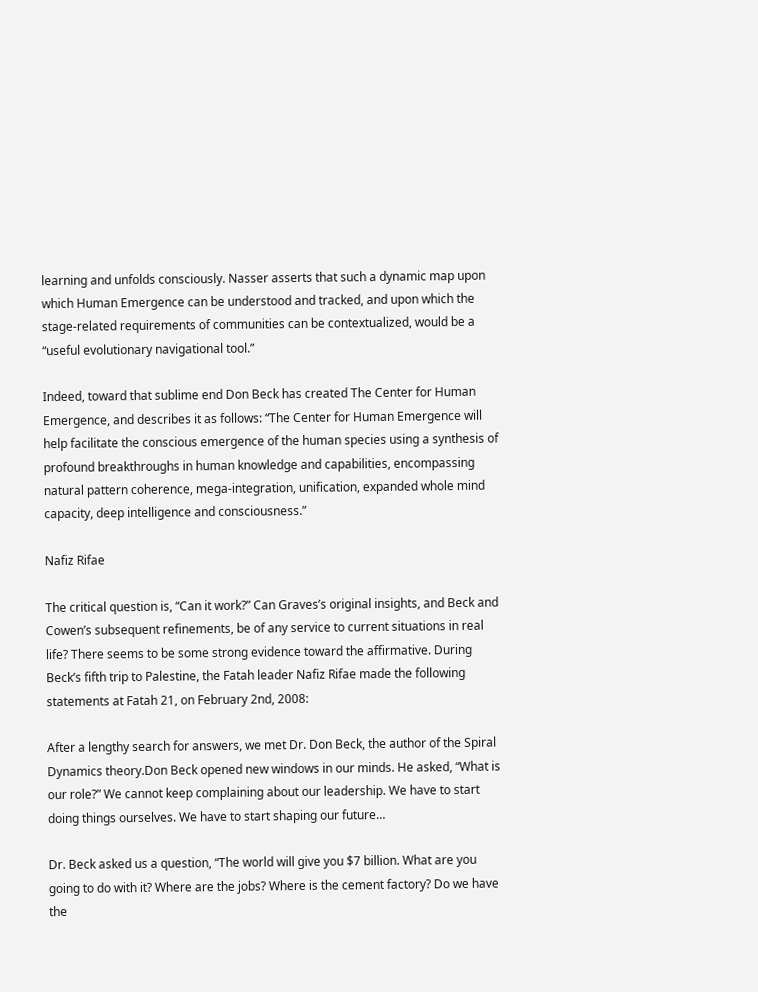learning and unfolds consciously. Nasser asserts that such a dynamic map upon which Human Emergence can be understood and tracked, and upon which the stage-related requirements of communities can be contextualized, would be a “useful evolutionary navigational tool.”

Indeed, toward that sublime end Don Beck has created The Center for Human Emergence, and describes it as follows: “The Center for Human Emergence will help facilitate the conscious emergence of the human species using a synthesis of profound breakthroughs in human knowledge and capabilities, encompassing natural pattern coherence, mega-integration, unification, expanded whole mind capacity, deep intelligence and consciousness.”

Nafiz Rifae

The critical question is, “Can it work?” Can Graves’s original insights, and Beck and Cowen’s subsequent refinements, be of any service to current situations in real life? There seems to be some strong evidence toward the affirmative. During Beck’s fifth trip to Palestine, the Fatah leader Nafiz Rifae made the following statements at Fatah 21, on February 2nd, 2008:

After a lengthy search for answers, we met Dr. Don Beck, the author of the Spiral Dynamics theory.Don Beck opened new windows in our minds. He asked, “What is our role?” We cannot keep complaining about our leadership. We have to start doing things ourselves. We have to start shaping our future…

Dr. Beck asked us a question, “The world will give you $7 billion. What are you going to do with it? Where are the jobs? Where is the cement factory? Do we have the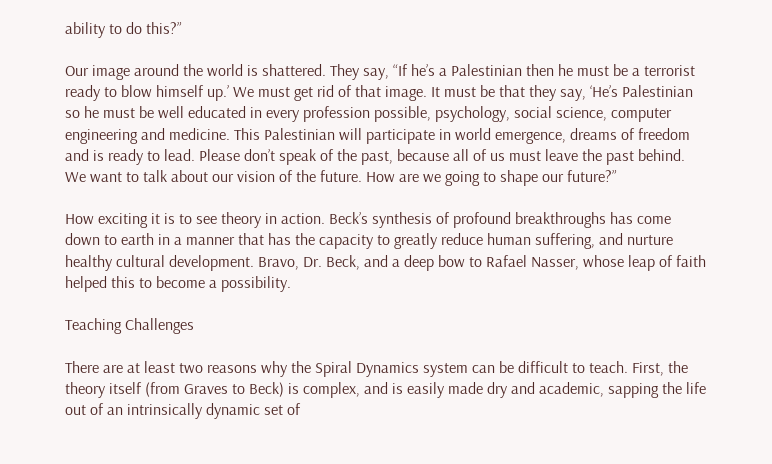ability to do this?”

Our image around the world is shattered. They say, “If he’s a Palestinian then he must be a terrorist ready to blow himself up.’ We must get rid of that image. It must be that they say, ‘He’s Palestinian so he must be well educated in every profession possible, psychology, social science, computer engineering and medicine. This Palestinian will participate in world emergence, dreams of freedom and is ready to lead. Please don’t speak of the past, because all of us must leave the past behind. We want to talk about our vision of the future. How are we going to shape our future?”

How exciting it is to see theory in action. Beck’s synthesis of profound breakthroughs has come down to earth in a manner that has the capacity to greatly reduce human suffering, and nurture healthy cultural development. Bravo, Dr. Beck, and a deep bow to Rafael Nasser, whose leap of faith helped this to become a possibility.

Teaching Challenges

There are at least two reasons why the Spiral Dynamics system can be difficult to teach. First, the theory itself (from Graves to Beck) is complex, and is easily made dry and academic, sapping the life out of an intrinsically dynamic set of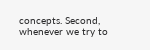concepts. Second, whenever we try to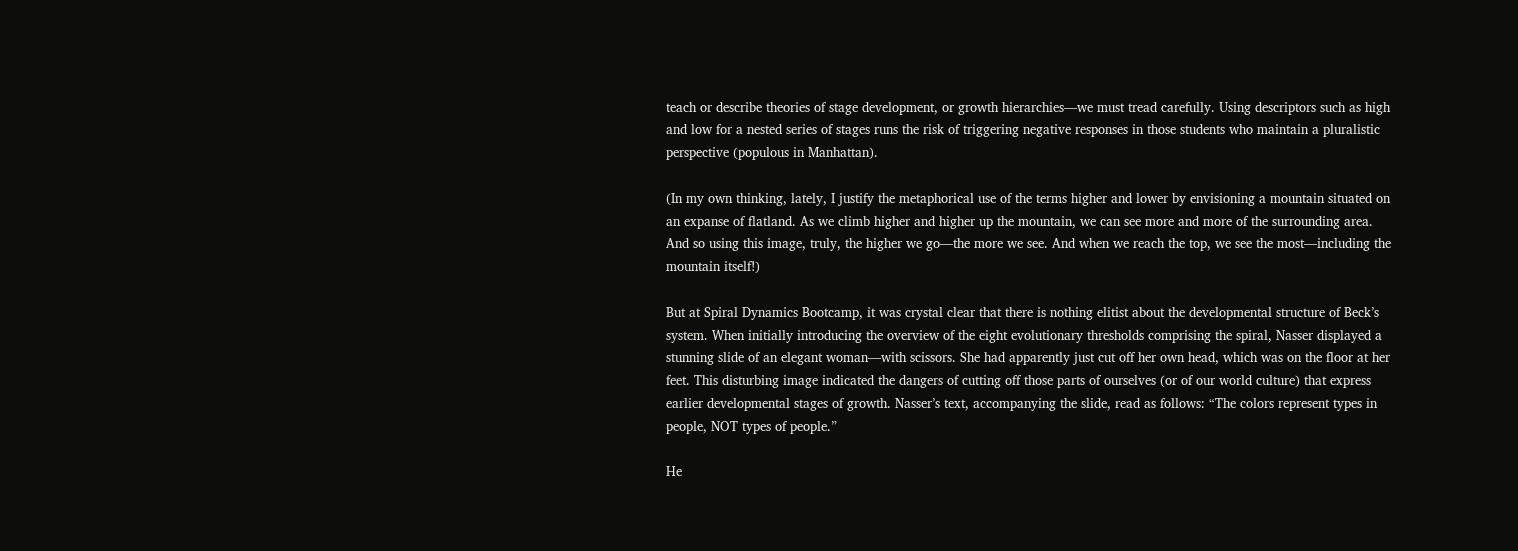teach or describe theories of stage development, or growth hierarchies—we must tread carefully. Using descriptors such as high and low for a nested series of stages runs the risk of triggering negative responses in those students who maintain a pluralistic perspective (populous in Manhattan).

(In my own thinking, lately, I justify the metaphorical use of the terms higher and lower by envisioning a mountain situated on an expanse of flatland. As we climb higher and higher up the mountain, we can see more and more of the surrounding area. And so using this image, truly, the higher we go—the more we see. And when we reach the top, we see the most—including the mountain itself!)

But at Spiral Dynamics Bootcamp, it was crystal clear that there is nothing elitist about the developmental structure of Beck’s system. When initially introducing the overview of the eight evolutionary thresholds comprising the spiral, Nasser displayed a stunning slide of an elegant woman—with scissors. She had apparently just cut off her own head, which was on the floor at her feet. This disturbing image indicated the dangers of cutting off those parts of ourselves (or of our world culture) that express earlier developmental stages of growth. Nasser’s text, accompanying the slide, read as follows: “The colors represent types in people, NOT types of people.”

He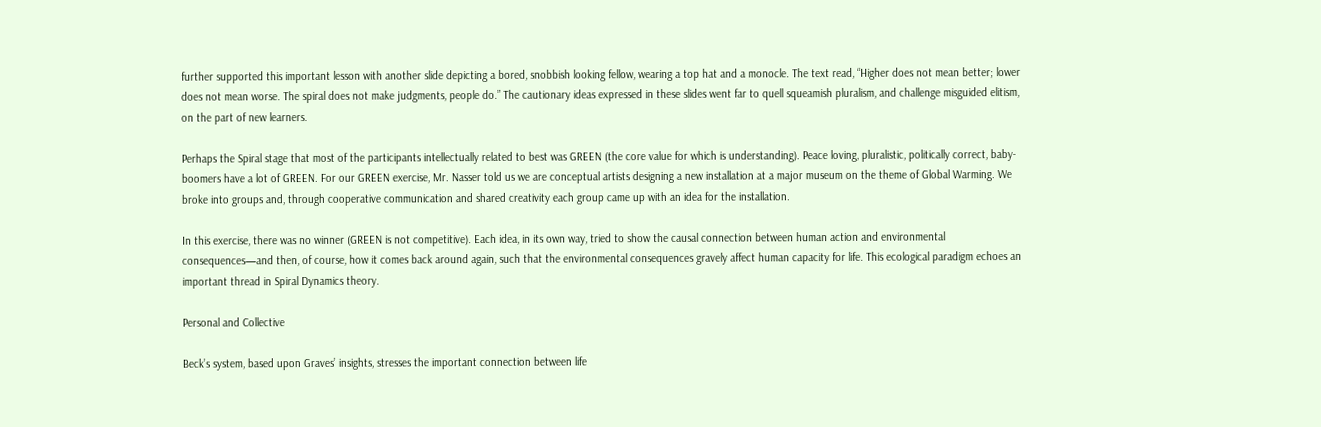further supported this important lesson with another slide depicting a bored, snobbish looking fellow, wearing a top hat and a monocle. The text read, “Higher does not mean better; lower does not mean worse. The spiral does not make judgments, people do.” The cautionary ideas expressed in these slides went far to quell squeamish pluralism, and challenge misguided elitism, on the part of new learners.

Perhaps the Spiral stage that most of the participants intellectually related to best was GREEN (the core value for which is understanding). Peace loving, pluralistic, politically correct, baby-boomers have a lot of GREEN. For our GREEN exercise, Mr. Nasser told us we are conceptual artists designing a new installation at a major museum on the theme of Global Warming. We broke into groups and, through cooperative communication and shared creativity each group came up with an idea for the installation.

In this exercise, there was no winner (GREEN is not competitive). Each idea, in its own way, tried to show the causal connection between human action and environmental consequences—and then, of course, how it comes back around again, such that the environmental consequences gravely affect human capacity for life. This ecological paradigm echoes an important thread in Spiral Dynamics theory.

Personal and Collective

Beck’s system, based upon Graves’ insights, stresses the important connection between life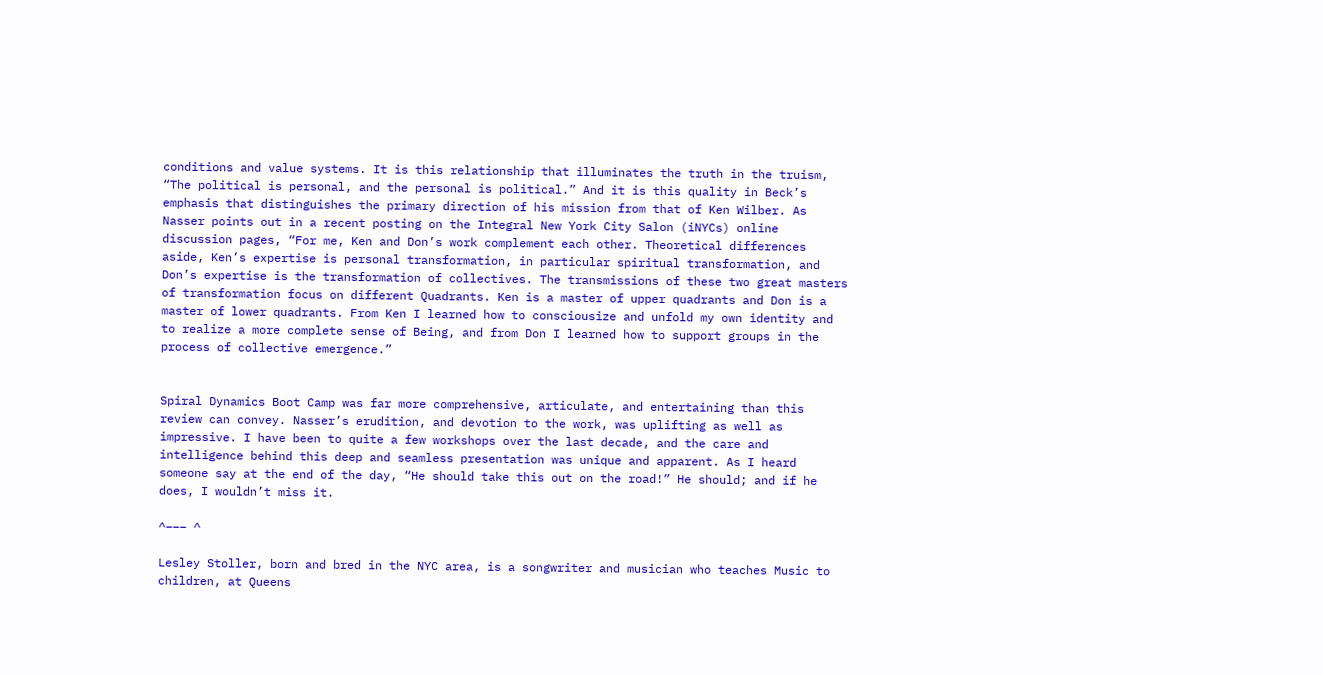conditions and value systems. It is this relationship that illuminates the truth in the truism, “The political is personal, and the personal is political.” And it is this quality in Beck’s emphasis that distinguishes the primary direction of his mission from that of Ken Wilber. As Nasser points out in a recent posting on the Integral New York City Salon (iNYCs) online discussion pages, “For me, Ken and Don’s work complement each other. Theoretical differences aside, Ken’s expertise is personal transformation, in particular spiritual transformation, and Don’s expertise is the transformation of collectives. The transmissions of these two great masters of transformation focus on different Quadrants. Ken is a master of upper quadrants and Don is a master of lower quadrants. From Ken I learned how to consciousize and unfold my own identity and to realize a more complete sense of Being, and from Don I learned how to support groups in the process of collective emergence.”


Spiral Dynamics Boot Camp was far more comprehensive, articulate, and entertaining than this review can convey. Nasser’s erudition, and devotion to the work, was uplifting as well as impressive. I have been to quite a few workshops over the last decade, and the care and intelligence behind this deep and seamless presentation was unique and apparent. As I heard someone say at the end of the day, “He should take this out on the road!” He should; and if he does, I wouldn’t miss it.

^––– ^

Lesley Stoller, born and bred in the NYC area, is a songwriter and musician who teaches Music to children, at Queens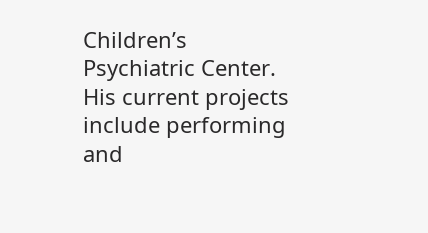Children’s Psychiatric Center. His current projects include performing and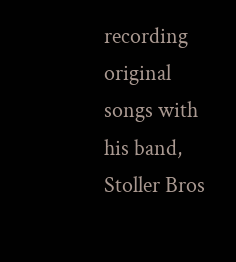recording original songs with his band, Stoller Bros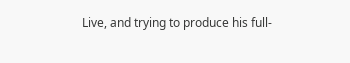Live, and trying to produce his full-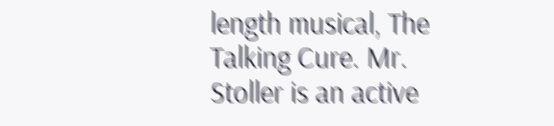length musical, The Talking Cure. Mr. Stoller is an active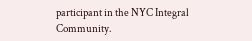participant in the NYC Integral Community.